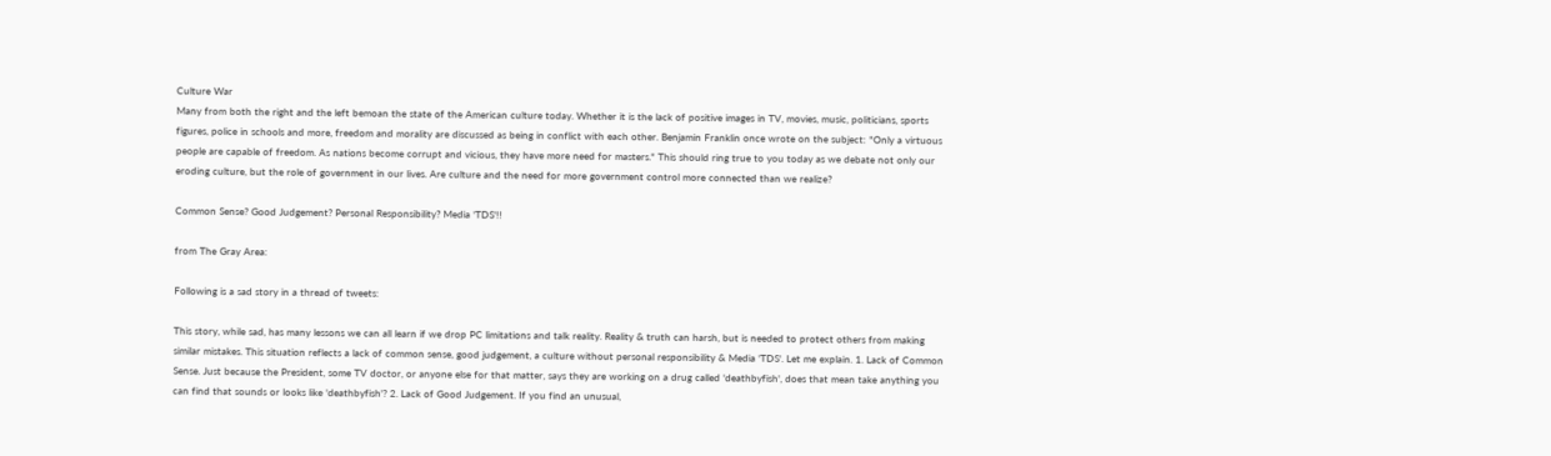Culture War
Many from both the right and the left bemoan the state of the American culture today. Whether it is the lack of positive images in TV, movies, music, politicians, sports figures, police in schools and more, freedom and morality are discussed as being in conflict with each other. Benjamin Franklin once wrote on the subject: "Only a virtuous people are capable of freedom. As nations become corrupt and vicious, they have more need for masters." This should ring true to you today as we debate not only our eroding culture, but the role of government in our lives. Are culture and the need for more government control more connected than we realize?

Common Sense? Good Judgement? Personal Responsibility? Media 'TDS'!!

from The Gray Area:

Following is a sad story in a thread of tweets:

This story, while sad, has many lessons we can all learn if we drop PC limitations and talk reality. Reality & truth can harsh, but is needed to protect others from making similar mistakes. This situation reflects a lack of common sense, good judgement, a culture without personal responsibility & Media 'TDS'. Let me explain. 1. Lack of Common Sense. Just because the President, some TV doctor, or anyone else for that matter, says they are working on a drug called 'deathbyfish', does that mean take anything you can find that sounds or looks like 'deathbyfish'? 2. Lack of Good Judgement. If you find an unusual,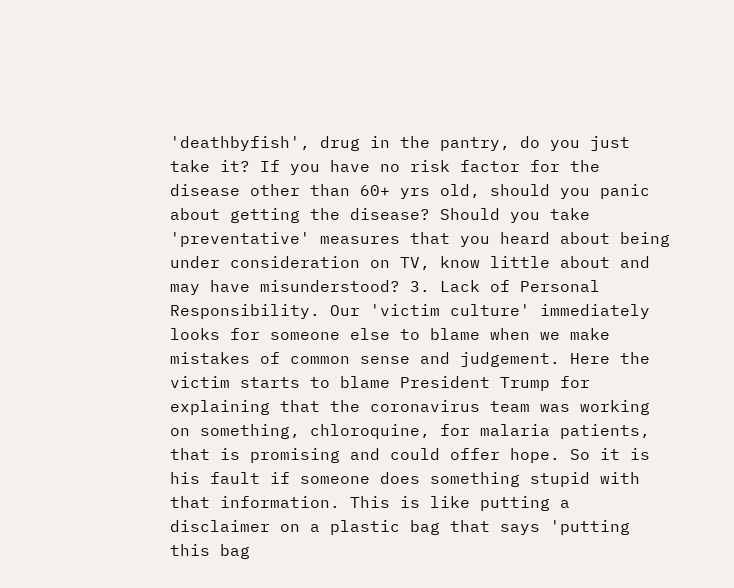'deathbyfish', drug in the pantry, do you just take it? If you have no risk factor for the disease other than 60+ yrs old, should you panic about getting the disease? Should you take 'preventative' measures that you heard about being under consideration on TV, know little about and may have misunderstood? 3. Lack of Personal Responsibility. Our 'victim culture' immediately looks for someone else to blame when we make mistakes of common sense and judgement. Here the victim starts to blame President Trump for explaining that the coronavirus team was working on something, chloroquine, for malaria patients, that is promising and could offer hope. So it is his fault if someone does something stupid with that information. This is like putting a disclaimer on a plastic bag that says 'putting this bag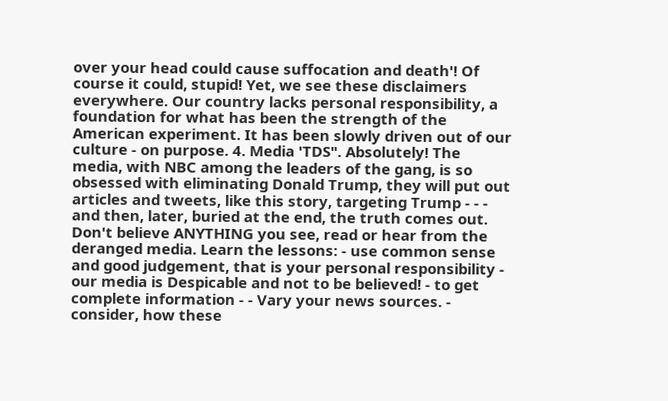over your head could cause suffocation and death'! Of course it could, stupid! Yet, we see these disclaimers everywhere. Our country lacks personal responsibility, a foundation for what has been the strength of the American experiment. It has been slowly driven out of our culture - on purpose. 4. Media 'TDS". Absolutely! The media, with NBC among the leaders of the gang, is so obsessed with eliminating Donald Trump, they will put out articles and tweets, like this story, targeting Trump - - - and then, later, buried at the end, the truth comes out. Don't believe ANYTHING you see, read or hear from the deranged media. Learn the lessons: - use common sense and good judgement, that is your personal responsibility - our media is Despicable and not to be believed! - to get complete information - - Vary your news sources. - consider, how these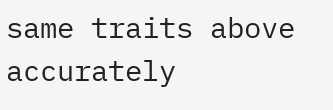same traits above accurately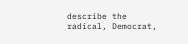describe the radical, Democrat,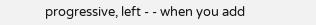progressive, left - - when you add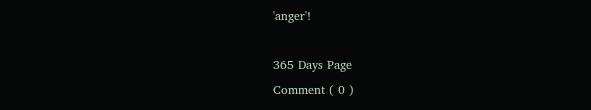'anger'!

365 Days Page
Comment ( 0 )